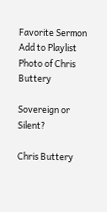Favorite Sermon Add to Playlist
Photo of Chris Buttery

Sovereign or Silent?

Chris Buttery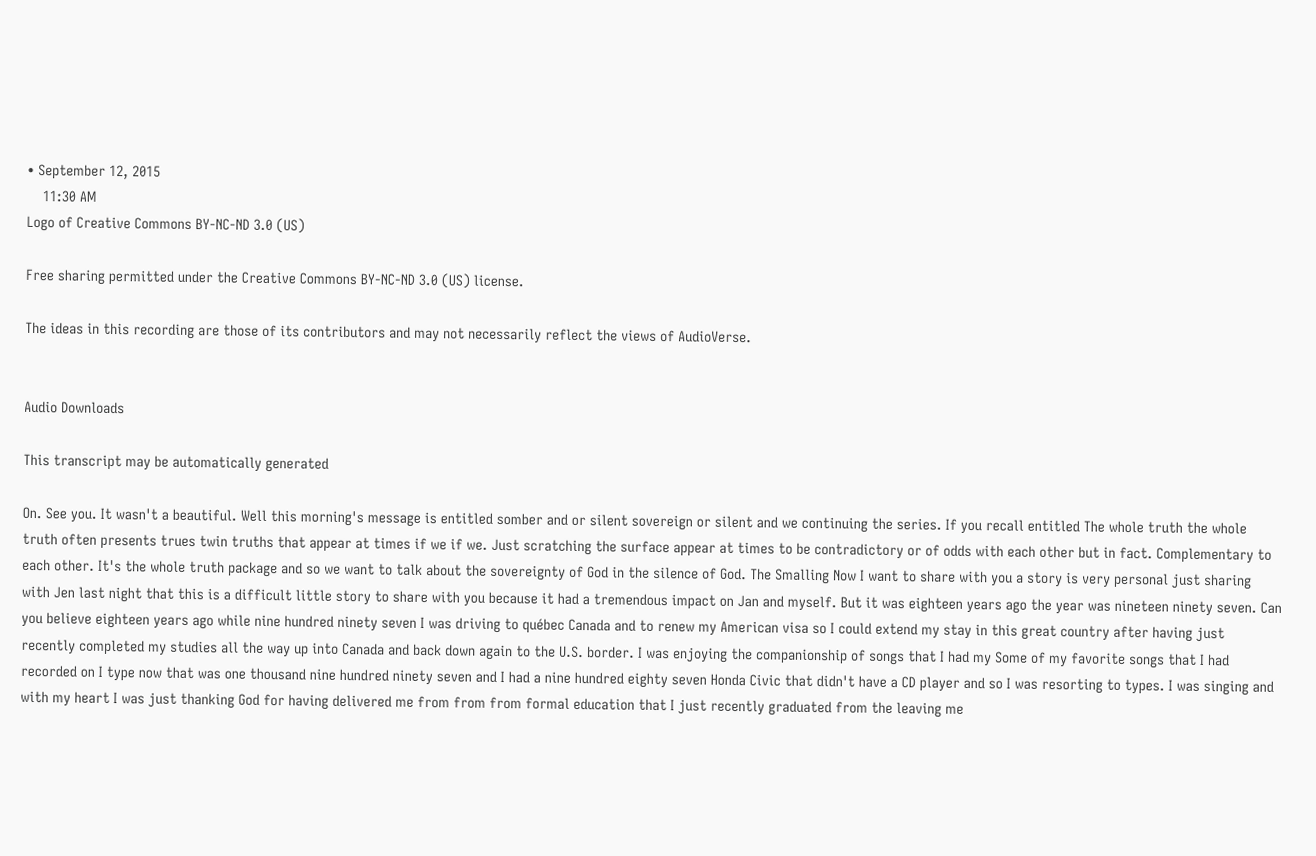• September 12, 2015
    11:30 AM
Logo of Creative Commons BY-NC-ND 3.0 (US)

Free sharing permitted under the Creative Commons BY-NC-ND 3.0 (US) license.

The ideas in this recording are those of its contributors and may not necessarily reflect the views of AudioVerse.


Audio Downloads

This transcript may be automatically generated

On. See you. It wasn't a beautiful. Well this morning's message is entitled somber and or silent sovereign or silent and we continuing the series. If you recall entitled The whole truth the whole truth often presents trues twin truths that appear at times if we if we. Just scratching the surface appear at times to be contradictory or of odds with each other but in fact. Complementary to each other. It's the whole truth package and so we want to talk about the sovereignty of God in the silence of God. The Smalling Now I want to share with you a story is very personal just sharing with Jen last night that this is a difficult little story to share with you because it had a tremendous impact on Jan and myself. But it was eighteen years ago the year was nineteen ninety seven. Can you believe eighteen years ago while nine hundred ninety seven I was driving to québec Canada and to renew my American visa so I could extend my stay in this great country after having just recently completed my studies all the way up into Canada and back down again to the U.S. border. I was enjoying the companionship of songs that I had my Some of my favorite songs that I had recorded on I type now that was one thousand nine hundred ninety seven and I had a nine hundred eighty seven Honda Civic that didn't have a CD player and so I was resorting to types. I was singing and with my heart I was just thanking God for having delivered me from from from formal education that I just recently graduated from the leaving me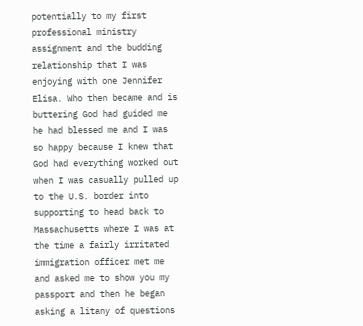potentially to my first professional ministry assignment and the budding relationship that I was enjoying with one Jennifer Elisa. Who then became and is buttering God had guided me he had blessed me and I was so happy because I knew that God had everything worked out when I was casually pulled up to the U.S. border into supporting to head back to Massachusetts where I was at the time a fairly irritated immigration officer met me and asked me to show you my passport and then he began asking a litany of questions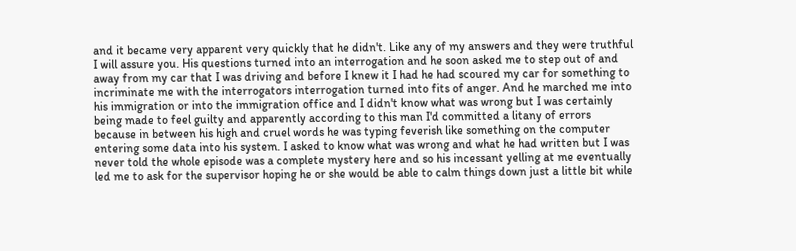and it became very apparent very quickly that he didn't. Like any of my answers and they were truthful I will assure you. His questions turned into an interrogation and he soon asked me to step out of and away from my car that I was driving and before I knew it I had he had scoured my car for something to incriminate me with the interrogators interrogation turned into fits of anger. And he marched me into his immigration or into the immigration office and I didn't know what was wrong but I was certainly being made to feel guilty and apparently according to this man I'd committed a litany of errors because in between his high and cruel words he was typing feverish like something on the computer entering some data into his system. I asked to know what was wrong and what he had written but I was never told the whole episode was a complete mystery here and so his incessant yelling at me eventually led me to ask for the supervisor hoping he or she would be able to calm things down just a little bit while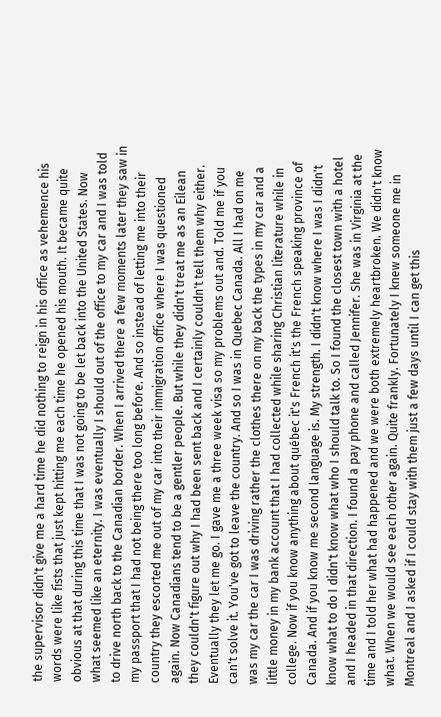the supervisor didn't give me a hard time he did nothing to reign in his office as vehemence his words were like fists that just kept hitting me each time he opened his mouth. It became quite obvious at that during this time that I was not going to be let back into the United States. Now what seemed like an eternity. I was eventually I should out of the office to my car and I was told to drive north back to the Canadian border. When I arrived there a few moments later they saw in my passport that I had not being there too long before. And so instead of letting me into their country they escorted me out of my car into their immigration office where I was questioned again. Now Canadians tend to be a gentler people. But while they didn't treat me as an Eilean they couldn't figure out why I had been sent back and I certainly couldn't tell them why either. Eventually they let me go. I gave me a three week visa so my problems out and. Told me if you can't solve it. You've got to leave the country. And so I was in Quebec Canada. All I had on me was my car the car I was driving rather the clothes there on my back the types in my car and a little money in my bank account that I had collected while sharing Christian literature while in college. Now if you know anything about québec it's French it's the French speaking province of Canada. And if you know me second language is. My strength. I didn't know where I was I didn't know what to do I didn't know what who I should talk to. So I found the closest town with a hotel and I headed in that direction. I found a pay phone and called Jennifer. She was in Virginia at the time and I told her what had happened and we were both extremely heartbroken. We didn't know what. When we would see each other again. Quite frankly. Fortunately I knew someone me in Montreal and I asked if I could stay with them just a few days until I can get this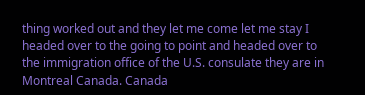thing worked out and they let me come let me stay I headed over to the going to point and headed over to the immigration office of the U.S. consulate they are in Montreal Canada. Canada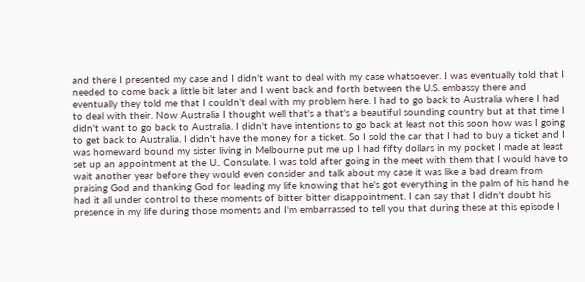and there I presented my case and I didn't want to deal with my case whatsoever. I was eventually told that I needed to come back a little bit later and I went back and forth between the U.S. embassy there and eventually they told me that I couldn't deal with my problem here. I had to go back to Australia where I had to deal with their. Now Australia I thought well that's a that's a beautiful sounding country but at that time I didn't want to go back to Australia. I didn't have intentions to go back at least not this soon how was I going to get back to Australia. I didn't have the money for a ticket. So I sold the car that I had to buy a ticket and I was homeward bound my sister living in Melbourne put me up I had fifty dollars in my pocket I made at least set up an appointment at the U.. Consulate. I was told after going in the meet with them that I would have to wait another year before they would even consider and talk about my case it was like a bad dream from praising God and thanking God for leading my life knowing that he's got everything in the palm of his hand he had it all under control to these moments of bitter bitter disappointment. I can say that I didn't doubt his presence in my life during those moments and I'm embarrassed to tell you that during these at this episode I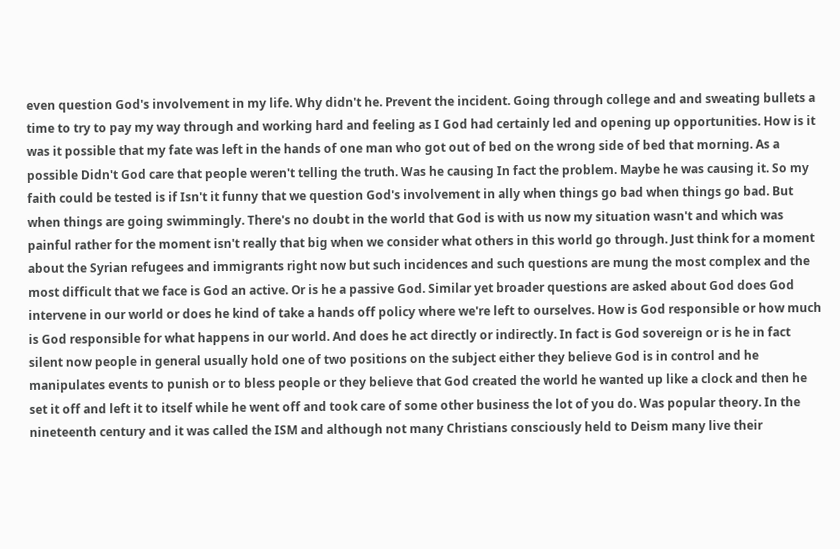even question God's involvement in my life. Why didn't he. Prevent the incident. Going through college and and sweating bullets a time to try to pay my way through and working hard and feeling as I God had certainly led and opening up opportunities. How is it was it possible that my fate was left in the hands of one man who got out of bed on the wrong side of bed that morning. As a possible Didn't God care that people weren't telling the truth. Was he causing In fact the problem. Maybe he was causing it. So my faith could be tested is if Isn't it funny that we question God's involvement in ally when things go bad when things go bad. But when things are going swimmingly. There's no doubt in the world that God is with us now my situation wasn't and which was painful rather for the moment isn't really that big when we consider what others in this world go through. Just think for a moment about the Syrian refugees and immigrants right now but such incidences and such questions are mung the most complex and the most difficult that we face is God an active. Or is he a passive God. Similar yet broader questions are asked about God does God intervene in our world or does he kind of take a hands off policy where we're left to ourselves. How is God responsible or how much is God responsible for what happens in our world. And does he act directly or indirectly. In fact is God sovereign or is he in fact silent now people in general usually hold one of two positions on the subject either they believe God is in control and he manipulates events to punish or to bless people or they believe that God created the world he wanted up like a clock and then he set it off and left it to itself while he went off and took care of some other business the lot of you do. Was popular theory. In the nineteenth century and it was called the ISM and although not many Christians consciously held to Deism many live their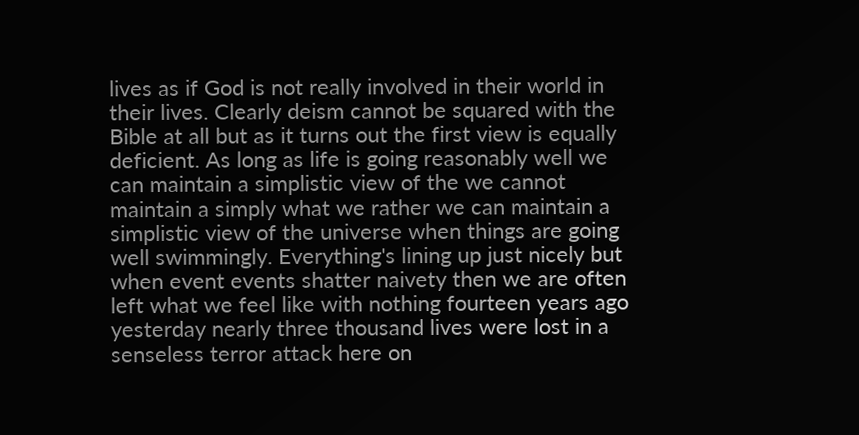lives as if God is not really involved in their world in their lives. Clearly deism cannot be squared with the Bible at all but as it turns out the first view is equally deficient. As long as life is going reasonably well we can maintain a simplistic view of the we cannot maintain a simply what we rather we can maintain a simplistic view of the universe when things are going well swimmingly. Everything's lining up just nicely but when event events shatter naivety then we are often left what we feel like with nothing fourteen years ago yesterday nearly three thousand lives were lost in a senseless terror attack here on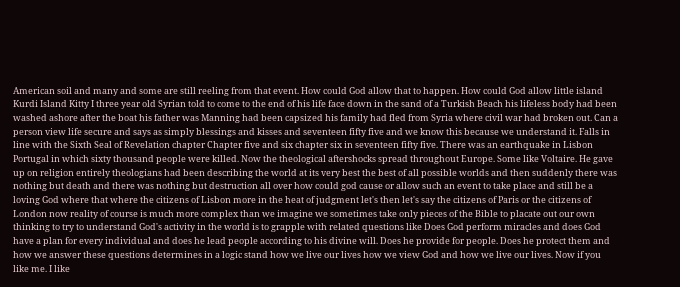American soil and many and some are still reeling from that event. How could God allow that to happen. How could God allow little island Kurdi Island Kitty I three year old Syrian told to come to the end of his life face down in the sand of a Turkish Beach his lifeless body had been washed ashore after the boat his father was Manning had been capsized his family had fled from Syria where civil war had broken out. Can a person view life secure and says as simply blessings and kisses and seventeen fifty five and we know this because we understand it. Falls in line with the Sixth Seal of Revelation chapter Chapter five and six chapter six in seventeen fifty five. There was an earthquake in Lisbon Portugal in which sixty thousand people were killed. Now the theological aftershocks spread throughout Europe. Some like Voltaire. He gave up on religion entirely theologians had been describing the world at its very best the best of all possible worlds and then suddenly there was nothing but death and there was nothing but destruction all over how could god cause or allow such an event to take place and still be a loving God where that where the citizens of Lisbon more in the heat of judgment let's then let's say the citizens of Paris or the citizens of London now reality of course is much more complex than we imagine we sometimes take only pieces of the Bible to placate out our own thinking to try to understand God's activity in the world is to grapple with related questions like Does God perform miracles and does God have a plan for every individual and does he lead people according to his divine will. Does he provide for people. Does he protect them and how we answer these questions determines in a logic stand how we live our lives how we view God and how we live our lives. Now if you like me. I like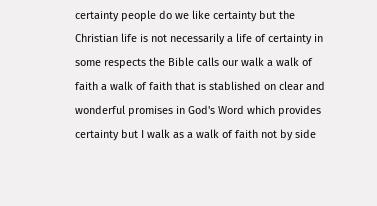certainty people do we like certainty but the Christian life is not necessarily a life of certainty in some respects the Bible calls our walk a walk of faith a walk of faith that is stablished on clear and wonderful promises in God's Word which provides certainty but I walk as a walk of faith not by side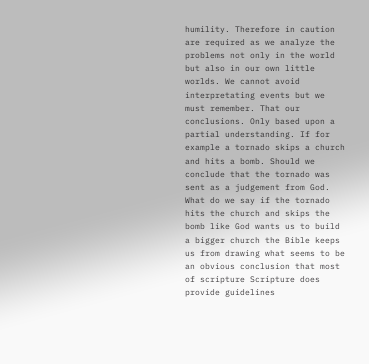humility. Therefore in caution are required as we analyze the problems not only in the world but also in our own little worlds. We cannot avoid interpretating events but we must remember. That our conclusions. Only based upon a partial understanding. If for example a tornado skips a church and hits a bomb. Should we conclude that the tornado was sent as a judgement from God. What do we say if the tornado hits the church and skips the bomb like God wants us to build a bigger church the Bible keeps us from drawing what seems to be an obvious conclusion that most of scripture Scripture does provide guidelines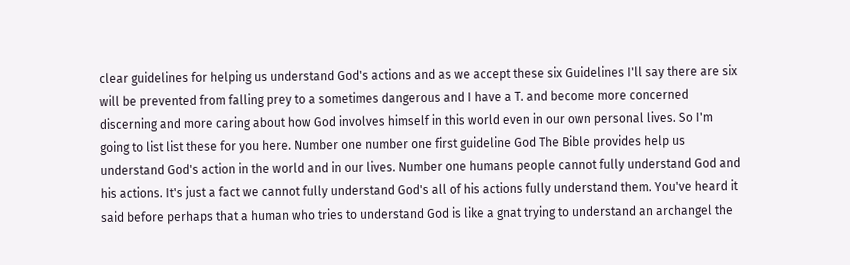clear guidelines for helping us understand God's actions and as we accept these six Guidelines I'll say there are six will be prevented from falling prey to a sometimes dangerous and I have a T. and become more concerned discerning and more caring about how God involves himself in this world even in our own personal lives. So I'm going to list list these for you here. Number one number one first guideline God The Bible provides help us understand God's action in the world and in our lives. Number one humans people cannot fully understand God and his actions. It's just a fact we cannot fully understand God's all of his actions fully understand them. You've heard it said before perhaps that a human who tries to understand God is like a gnat trying to understand an archangel the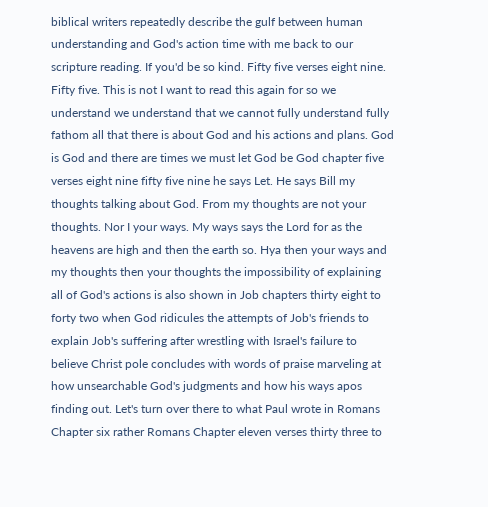biblical writers repeatedly describe the gulf between human understanding and God's action time with me back to our scripture reading. If you'd be so kind. Fifty five verses eight nine. Fifty five. This is not I want to read this again for so we understand we understand that we cannot fully understand fully fathom all that there is about God and his actions and plans. God is God and there are times we must let God be God chapter five verses eight nine fifty five nine he says Let. He says Bill my thoughts talking about God. From my thoughts are not your thoughts. Nor I your ways. My ways says the Lord for as the heavens are high and then the earth so. Hya then your ways and my thoughts then your thoughts the impossibility of explaining all of God's actions is also shown in Job chapters thirty eight to forty two when God ridicules the attempts of Job's friends to explain Job's suffering after wrestling with Israel's failure to believe Christ pole concludes with words of praise marveling at how unsearchable God's judgments and how his ways apos finding out. Let's turn over there to what Paul wrote in Romans Chapter six rather Romans Chapter eleven verses thirty three to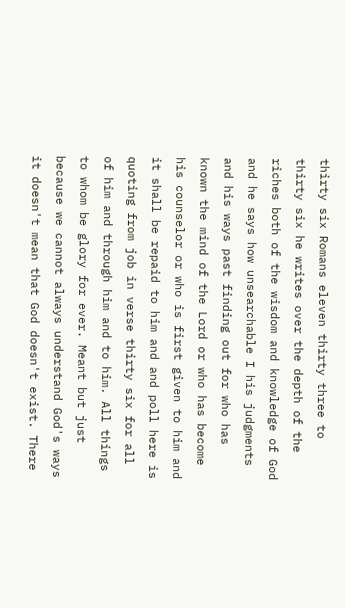thirty six Romans eleven thirty three to thirty six he writes over the depth of the riches both of the wisdom and knowledge of God and he says how unsearchable I his judgments and his ways past finding out for who has known the mind of the Lord or who has become his counselor or who is first given to him and it shall be repaid to him and and poll here is quoting from job in verse thirty six for all of him and through him and to him. All things to whom be glory for ever. Meant but just because we cannot always understand God's ways it doesn't mean that God doesn't exist. There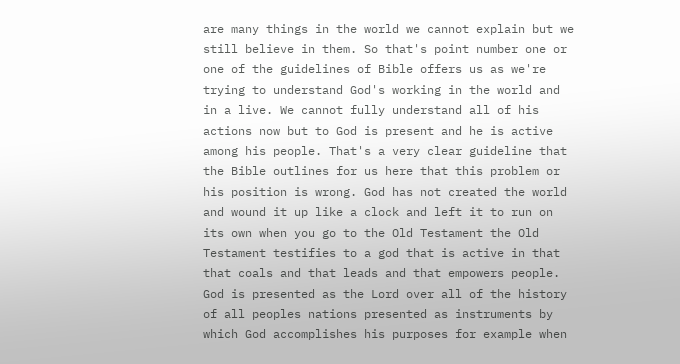are many things in the world we cannot explain but we still believe in them. So that's point number one or one of the guidelines of Bible offers us as we're trying to understand God's working in the world and in a live. We cannot fully understand all of his actions now but to God is present and he is active among his people. That's a very clear guideline that the Bible outlines for us here that this problem or his position is wrong. God has not created the world and wound it up like a clock and left it to run on its own when you go to the Old Testament the Old Testament testifies to a god that is active in that that coals and that leads and that empowers people. God is presented as the Lord over all of the history of all peoples nations presented as instruments by which God accomplishes his purposes for example when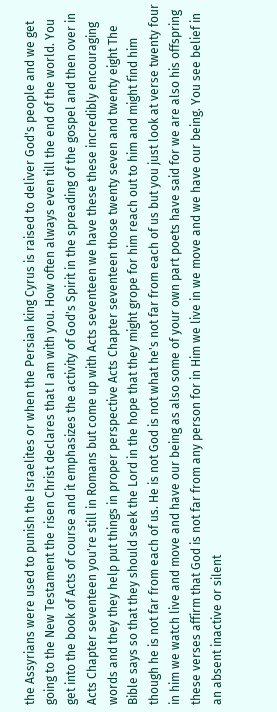the Assyrians were used to punish the Israelites or when the Persian king Cyrus is raised to deliver God's people and we get going to the New Testament the risen Christ declares that I am with you. How often always even till the end of the world. You get into the book of Acts of course and it emphasizes the activity of God's Spirit in the spreading of the gospel and then over in Acts Chapter seventeen you're still in Romans but come up with Acts seventeen we have these these incredibly encouraging words and they they help put things in proper perspective Acts Chapter seventeen those twenty seven and twenty eight The Bible says so that they should seek the Lord in the hope that they might grope for him reach out to him and might find him though he is not far from each of us. He is not God is not what he's not far from each of us but you just look at verse twenty four in him we watch live and move and have our being as also some of your own part poets have said for we are also his offspring these verses affirm that God is not far from any person for in Him we live in we move and we have our being. You see belief in an absent inactive or silent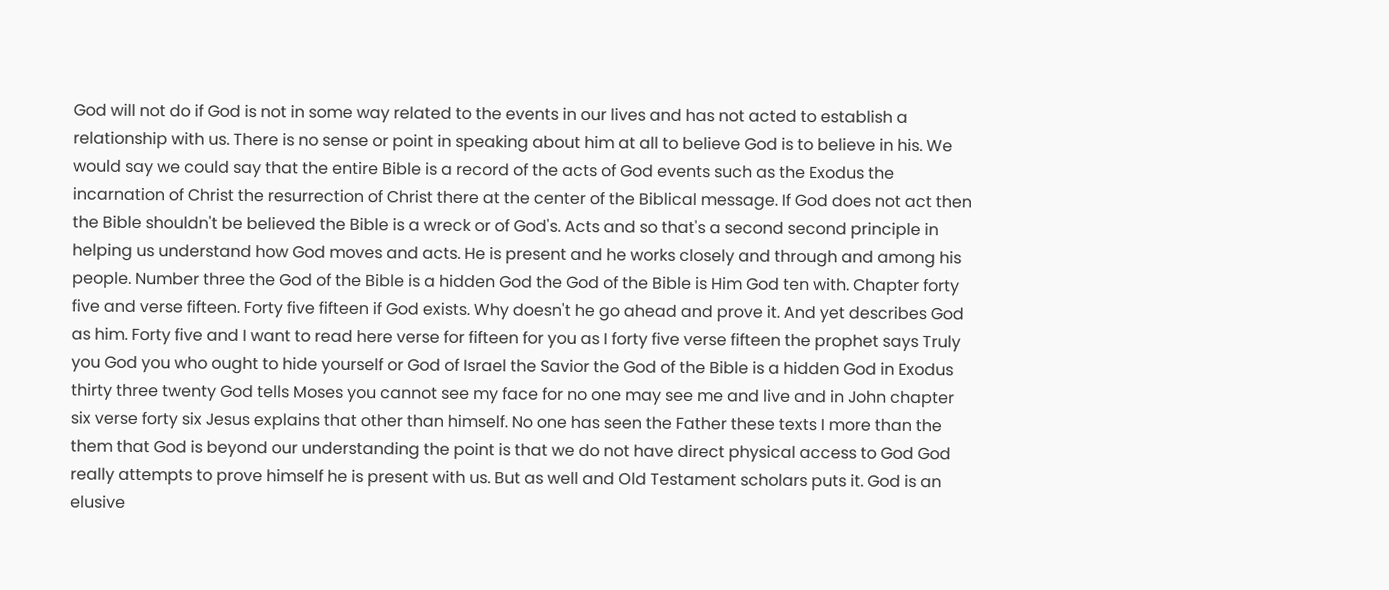God will not do if God is not in some way related to the events in our lives and has not acted to establish a relationship with us. There is no sense or point in speaking about him at all to believe God is to believe in his. We would say we could say that the entire Bible is a record of the acts of God events such as the Exodus the incarnation of Christ the resurrection of Christ there at the center of the Biblical message. If God does not act then the Bible shouldn't be believed the Bible is a wreck or of God's. Acts and so that's a second second principle in helping us understand how God moves and acts. He is present and he works closely and through and among his people. Number three the God of the Bible is a hidden God the God of the Bible is Him God ten with. Chapter forty five and verse fifteen. Forty five fifteen if God exists. Why doesn't he go ahead and prove it. And yet describes God as him. Forty five and I want to read here verse for fifteen for you as I forty five verse fifteen the prophet says Truly you God you who ought to hide yourself or God of Israel the Savior the God of the Bible is a hidden God in Exodus thirty three twenty God tells Moses you cannot see my face for no one may see me and live and in John chapter six verse forty six Jesus explains that other than himself. No one has seen the Father these texts I more than the them that God is beyond our understanding the point is that we do not have direct physical access to God God really attempts to prove himself he is present with us. But as well and Old Testament scholars puts it. God is an elusive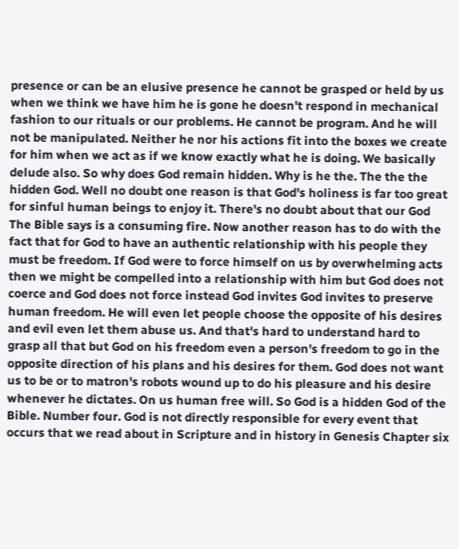presence or can be an elusive presence he cannot be grasped or held by us when we think we have him he is gone he doesn't respond in mechanical fashion to our rituals or our problems. He cannot be program. And he will not be manipulated. Neither he nor his actions fit into the boxes we create for him when we act as if we know exactly what he is doing. We basically delude also. So why does God remain hidden. Why is he the. The the the hidden God. Well no doubt one reason is that God's holiness is far too great for sinful human beings to enjoy it. There's no doubt about that our God The Bible says is a consuming fire. Now another reason has to do with the fact that for God to have an authentic relationship with his people they must be freedom. If God were to force himself on us by overwhelming acts then we might be compelled into a relationship with him but God does not coerce and God does not force instead God invites God invites to preserve human freedom. He will even let people choose the opposite of his desires and evil even let them abuse us. And that's hard to understand hard to grasp all that but God on his freedom even a person's freedom to go in the opposite direction of his plans and his desires for them. God does not want us to be or to matron's robots wound up to do his pleasure and his desire whenever he dictates. On us human free will. So God is a hidden God of the Bible. Number four. God is not directly responsible for every event that occurs that we read about in Scripture and in history in Genesis Chapter six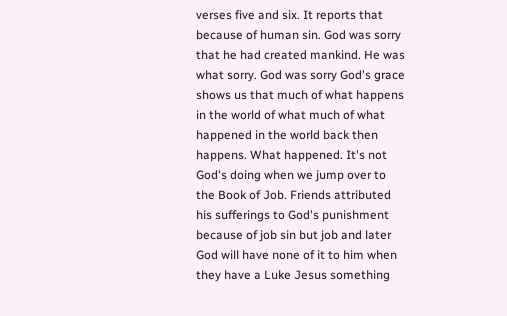verses five and six. It reports that because of human sin. God was sorry that he had created mankind. He was what sorry. God was sorry God's grace shows us that much of what happens in the world of what much of what happened in the world back then happens. What happened. It's not God's doing when we jump over to the Book of Job. Friends attributed his sufferings to God's punishment because of job sin but job and later God will have none of it to him when they have a Luke Jesus something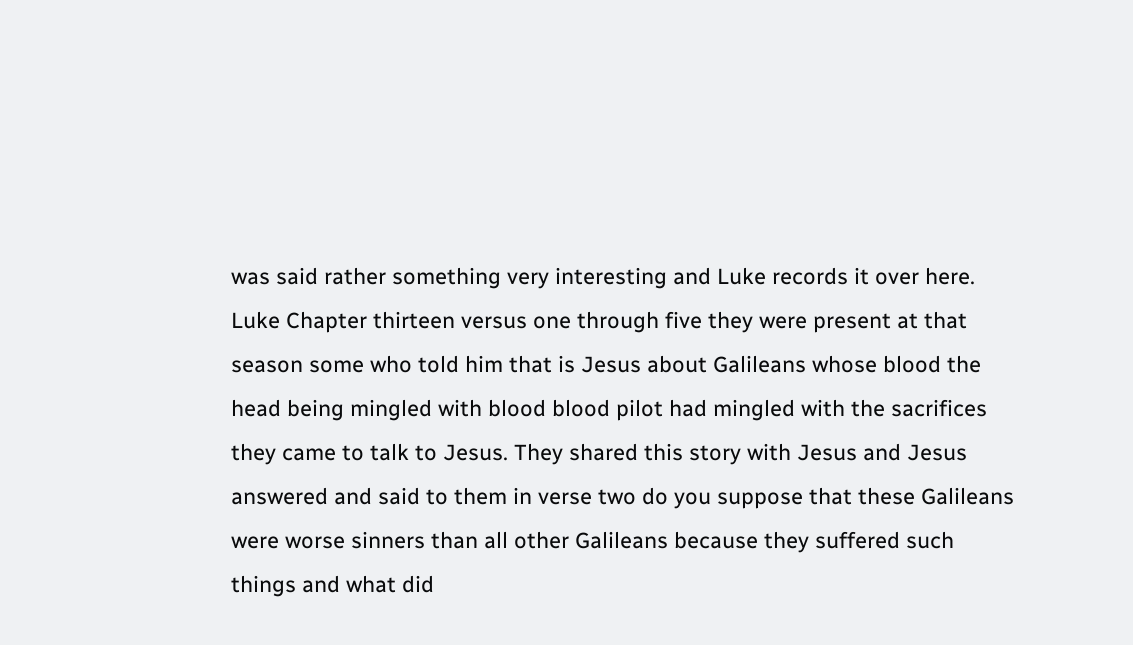was said rather something very interesting and Luke records it over here. Luke Chapter thirteen versus one through five they were present at that season some who told him that is Jesus about Galileans whose blood the head being mingled with blood blood pilot had mingled with the sacrifices they came to talk to Jesus. They shared this story with Jesus and Jesus answered and said to them in verse two do you suppose that these Galileans were worse sinners than all other Galileans because they suffered such things and what did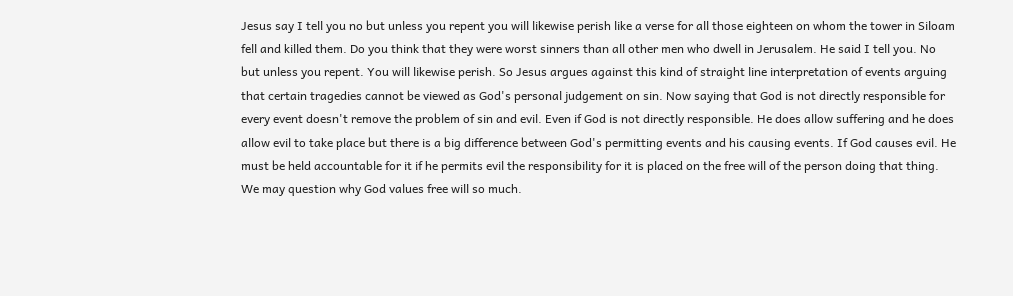Jesus say I tell you no but unless you repent you will likewise perish like a verse for all those eighteen on whom the tower in Siloam fell and killed them. Do you think that they were worst sinners than all other men who dwell in Jerusalem. He said I tell you. No but unless you repent. You will likewise perish. So Jesus argues against this kind of straight line interpretation of events arguing that certain tragedies cannot be viewed as God's personal judgement on sin. Now saying that God is not directly responsible for every event doesn't remove the problem of sin and evil. Even if God is not directly responsible. He does allow suffering and he does allow evil to take place but there is a big difference between God's permitting events and his causing events. If God causes evil. He must be held accountable for it if he permits evil the responsibility for it is placed on the free will of the person doing that thing. We may question why God values free will so much.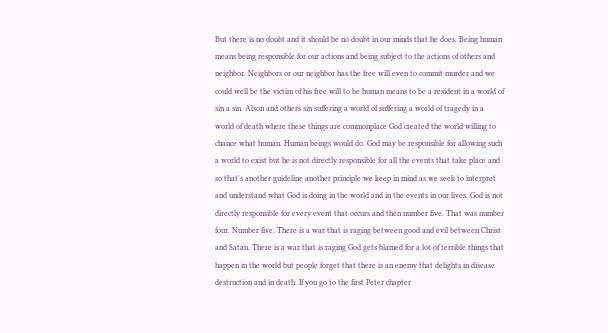But there is no doubt and it should be no doubt in our minds that he does. Being human means being responsible for our actions and being subject to the actions of others and neighbor. Neighbors or our neighbor has the free will even to commit murder and we could well be the victim of his free will to be human means to be a resident in a world of sin a sin. Alson and others sin suffering a world of suffering a world of tragedy in a world of death where these things are commonplace God created the world willing to chance what human. Human beings would do. God may be responsible for allowing such a world to exist but he is not directly responsible for all the events that take place and so that's another guideline another principle we keep in mind as we seek to interpret and understand what God is doing in the world and in the events in our lives. God is not directly responsible for every event that occurs and then number five. That was number four. Number five. There is a war that is raging between good and evil between Christ and Satan. There is a war that is raging God gets blamed for a lot of terrible things that happen in the world but people forget that there is an enemy that delights in disease destruction and in death. If you go to the first Peter chapter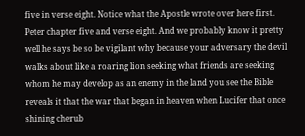five in verse eight. Notice what the Apostle wrote over here first. Peter chapter five and verse eight. And we probably know it pretty well he says be so be vigilant why because your adversary the devil walks about like a roaring lion seeking what friends are seeking whom he may develop as an enemy in the land you see the Bible reveals it that the war that began in heaven when Lucifer that once shining cherub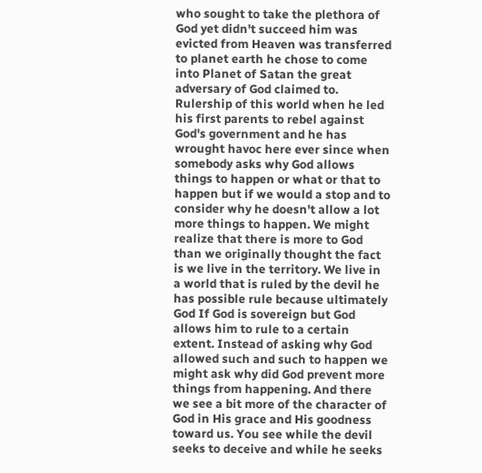who sought to take the plethora of God yet didn't succeed him was evicted from Heaven was transferred to planet earth he chose to come into Planet of Satan the great adversary of God claimed to. Rulership of this world when he led his first parents to rebel against God's government and he has wrought havoc here ever since when somebody asks why God allows things to happen or what or that to happen but if we would a stop and to consider why he doesn't allow a lot more things to happen. We might realize that there is more to God than we originally thought the fact is we live in the territory. We live in a world that is ruled by the devil he has possible rule because ultimately God If God is sovereign but God allows him to rule to a certain extent. Instead of asking why God allowed such and such to happen we might ask why did God prevent more things from happening. And there we see a bit more of the character of God in His grace and His goodness toward us. You see while the devil seeks to deceive and while he seeks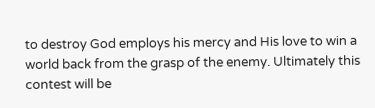to destroy God employs his mercy and His love to win a world back from the grasp of the enemy. Ultimately this contest will be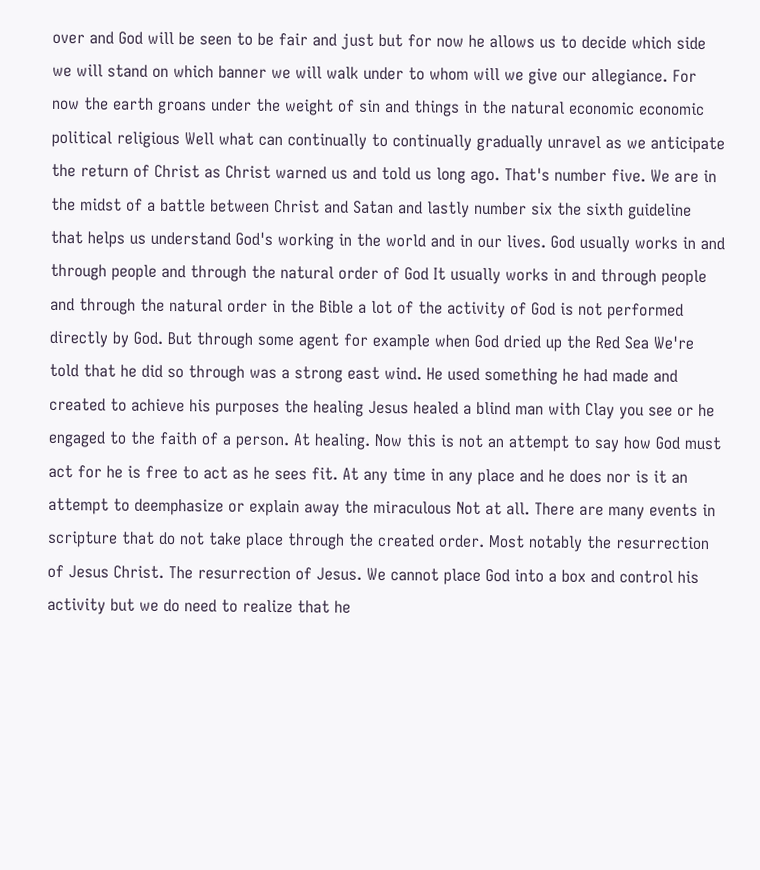over and God will be seen to be fair and just but for now he allows us to decide which side we will stand on which banner we will walk under to whom will we give our allegiance. For now the earth groans under the weight of sin and things in the natural economic economic political religious Well what can continually to continually gradually unravel as we anticipate the return of Christ as Christ warned us and told us long ago. That's number five. We are in the midst of a battle between Christ and Satan and lastly number six the sixth guideline that helps us understand God's working in the world and in our lives. God usually works in and through people and through the natural order of God It usually works in and through people and through the natural order in the Bible a lot of the activity of God is not performed directly by God. But through some agent for example when God dried up the Red Sea We're told that he did so through was a strong east wind. He used something he had made and created to achieve his purposes the healing Jesus healed a blind man with Clay you see or he engaged to the faith of a person. At healing. Now this is not an attempt to say how God must act for he is free to act as he sees fit. At any time in any place and he does nor is it an attempt to deemphasize or explain away the miraculous Not at all. There are many events in scripture that do not take place through the created order. Most notably the resurrection of Jesus Christ. The resurrection of Jesus. We cannot place God into a box and control his activity but we do need to realize that he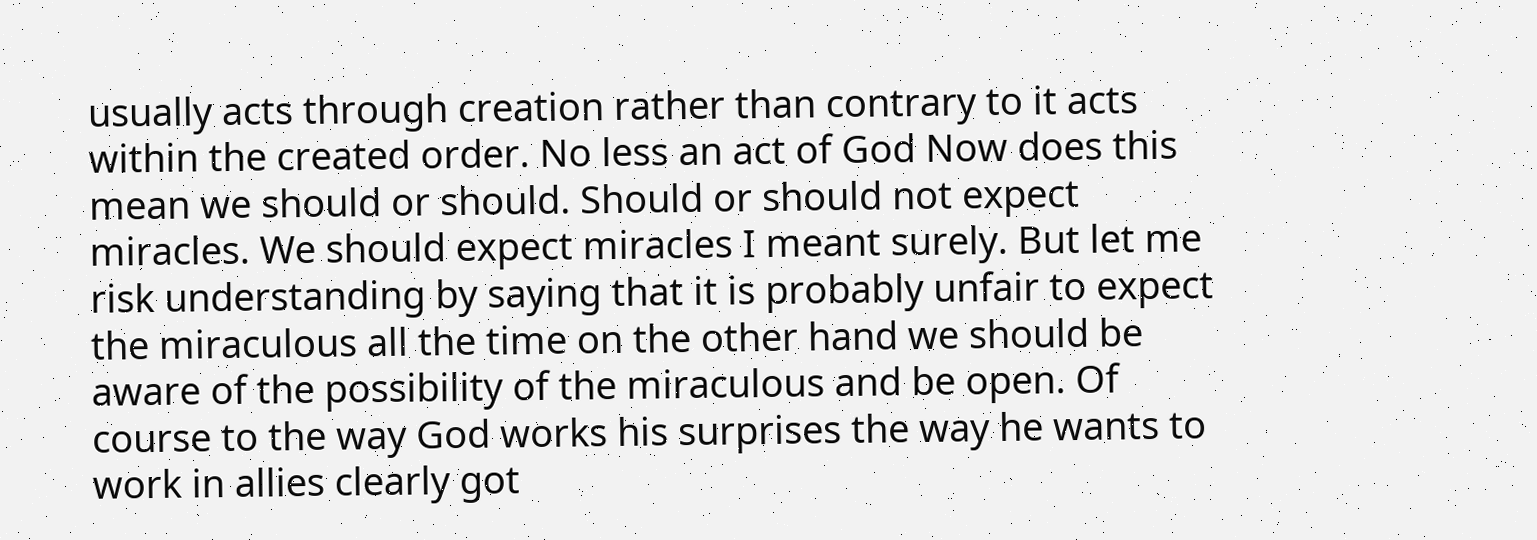usually acts through creation rather than contrary to it acts within the created order. No less an act of God Now does this mean we should or should. Should or should not expect miracles. We should expect miracles I meant surely. But let me risk understanding by saying that it is probably unfair to expect the miraculous all the time on the other hand we should be aware of the possibility of the miraculous and be open. Of course to the way God works his surprises the way he wants to work in allies clearly got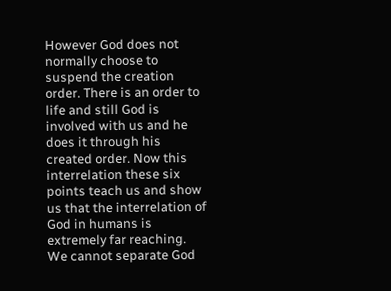However God does not normally choose to suspend the creation order. There is an order to life and still God is involved with us and he does it through his created order. Now this interrelation these six points teach us and show us that the interrelation of God in humans is extremely far reaching. We cannot separate God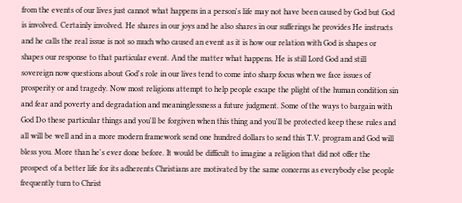from the events of our lives just cannot what happens in a person's life may not have been caused by God but God is involved. Certainly involved. He shares in our joys and he also shares in our sufferings he provides He instructs and he calls the real issue is not so much who caused an event as it is how our relation with God is shapes or shapes our response to that particular event. And the matter what happens. He is still Lord God and still sovereign now questions about God's role in our lives tend to come into sharp focus when we face issues of prosperity or and tragedy. Now most religions attempt to help people escape the plight of the human condition sin and fear and poverty and degradation and meaninglessness a future judgment. Some of the ways to bargain with God Do these particular things and you'll be forgiven when this thing and you'll be protected keep these rules and all will be well and in a more modern framework send one hundred dollars to send this T.V. program and God will bless you. More than he's ever done before. It would be difficult to imagine a religion that did not offer the prospect of a better life for its adherents Christians are motivated by the same concerns as everybody else people frequently turn to Christ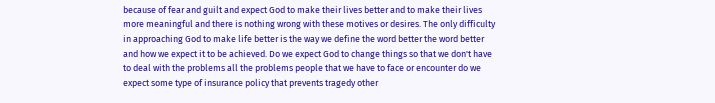because of fear and guilt and expect God to make their lives better and to make their lives more meaningful and there is nothing wrong with these motives or desires. The only difficulty in approaching God to make life better is the way we define the word better the word better and how we expect it to be achieved. Do we expect God to change things so that we don't have to deal with the problems all the problems people that we have to face or encounter do we expect some type of insurance policy that prevents tragedy other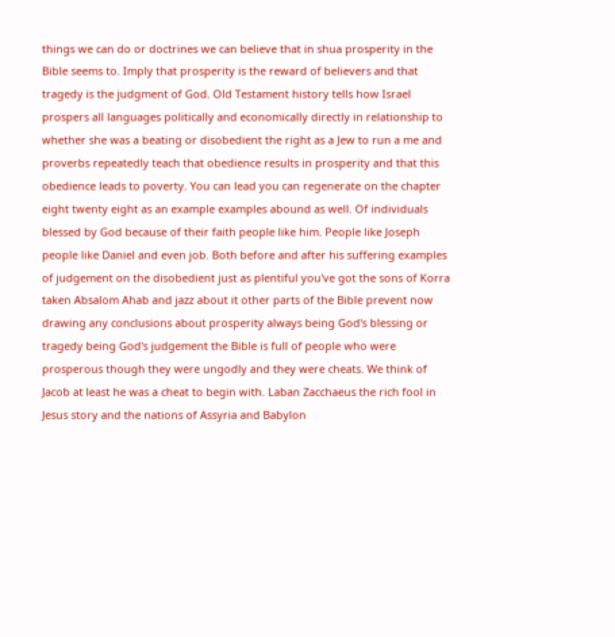things we can do or doctrines we can believe that in shua prosperity in the Bible seems to. Imply that prosperity is the reward of believers and that tragedy is the judgment of God. Old Testament history tells how Israel prospers all languages politically and economically directly in relationship to whether she was a beating or disobedient the right as a Jew to run a me and proverbs repeatedly teach that obedience results in prosperity and that this obedience leads to poverty. You can lead you can regenerate on the chapter eight twenty eight as an example examples abound as well. Of individuals blessed by God because of their faith people like him. People like Joseph people like Daniel and even job. Both before and after his suffering examples of judgement on the disobedient just as plentiful you've got the sons of Korra taken Absalom Ahab and jazz about it other parts of the Bible prevent now drawing any conclusions about prosperity always being God's blessing or tragedy being God's judgement the Bible is full of people who were prosperous though they were ungodly and they were cheats. We think of Jacob at least he was a cheat to begin with. Laban Zacchaeus the rich fool in Jesus story and the nations of Assyria and Babylon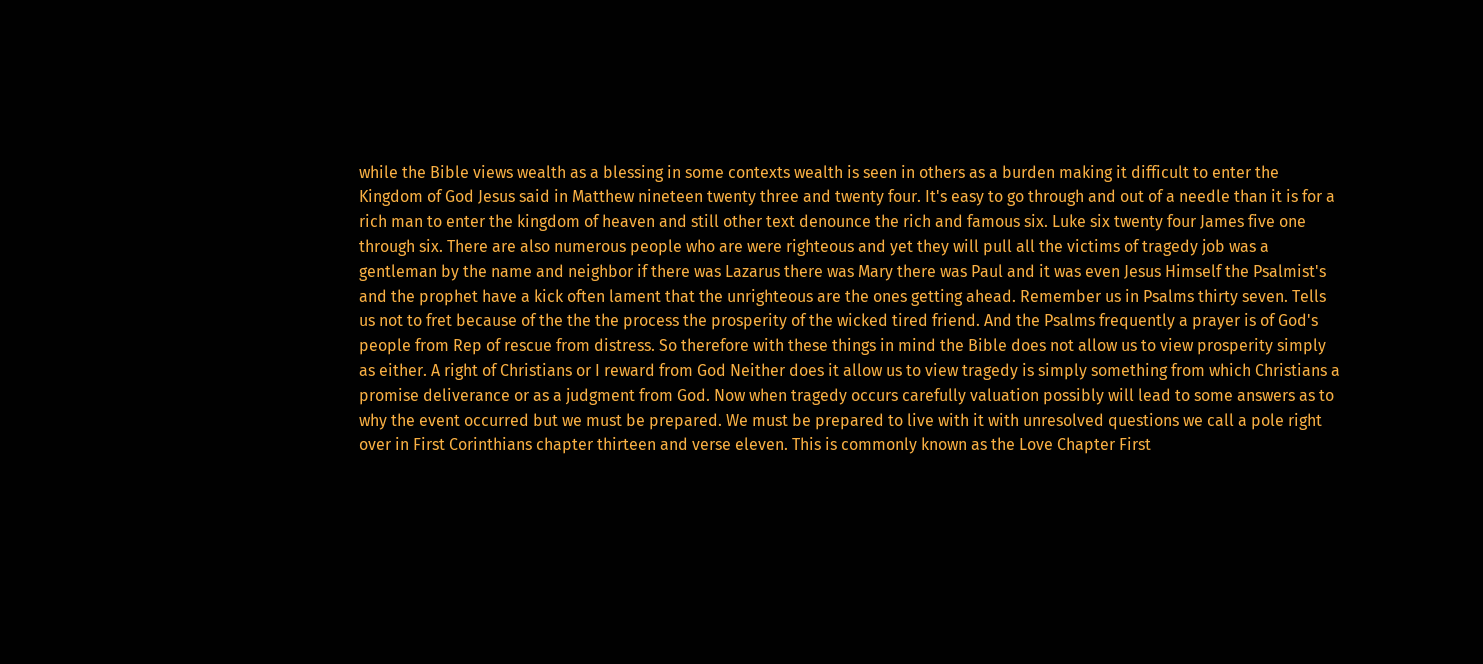while the Bible views wealth as a blessing in some contexts wealth is seen in others as a burden making it difficult to enter the Kingdom of God Jesus said in Matthew nineteen twenty three and twenty four. It's easy to go through and out of a needle than it is for a rich man to enter the kingdom of heaven and still other text denounce the rich and famous six. Luke six twenty four James five one through six. There are also numerous people who are were righteous and yet they will pull all the victims of tragedy job was a gentleman by the name and neighbor if there was Lazarus there was Mary there was Paul and it was even Jesus Himself the Psalmist's and the prophet have a kick often lament that the unrighteous are the ones getting ahead. Remember us in Psalms thirty seven. Tells us not to fret because of the the the process the prosperity of the wicked tired friend. And the Psalms frequently a prayer is of God's people from Rep of rescue from distress. So therefore with these things in mind the Bible does not allow us to view prosperity simply as either. A right of Christians or I reward from God Neither does it allow us to view tragedy is simply something from which Christians a promise deliverance or as a judgment from God. Now when tragedy occurs carefully valuation possibly will lead to some answers as to why the event occurred but we must be prepared. We must be prepared to live with it with unresolved questions we call a pole right over in First Corinthians chapter thirteen and verse eleven. This is commonly known as the Love Chapter First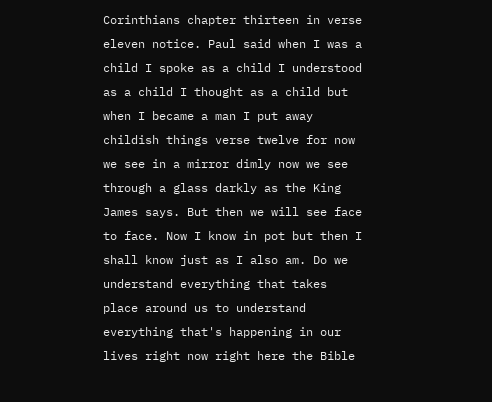Corinthians chapter thirteen in verse eleven notice. Paul said when I was a child I spoke as a child I understood as a child I thought as a child but when I became a man I put away childish things verse twelve for now we see in a mirror dimly now we see through a glass darkly as the King James says. But then we will see face to face. Now I know in pot but then I shall know just as I also am. Do we understand everything that takes place around us to understand everything that's happening in our lives right now right here the Bible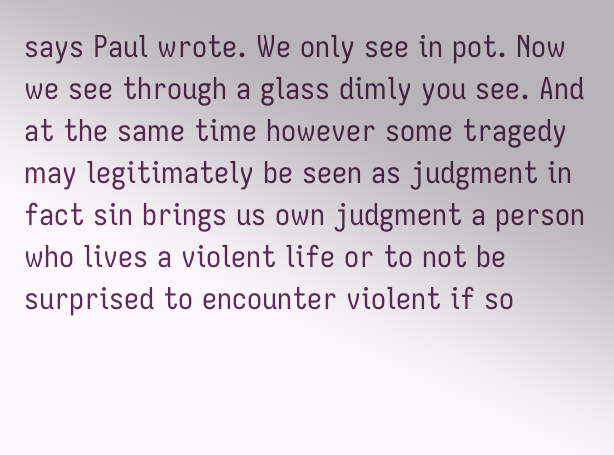says Paul wrote. We only see in pot. Now we see through a glass dimly you see. And at the same time however some tragedy may legitimately be seen as judgment in fact sin brings us own judgment a person who lives a violent life or to not be surprised to encounter violent if so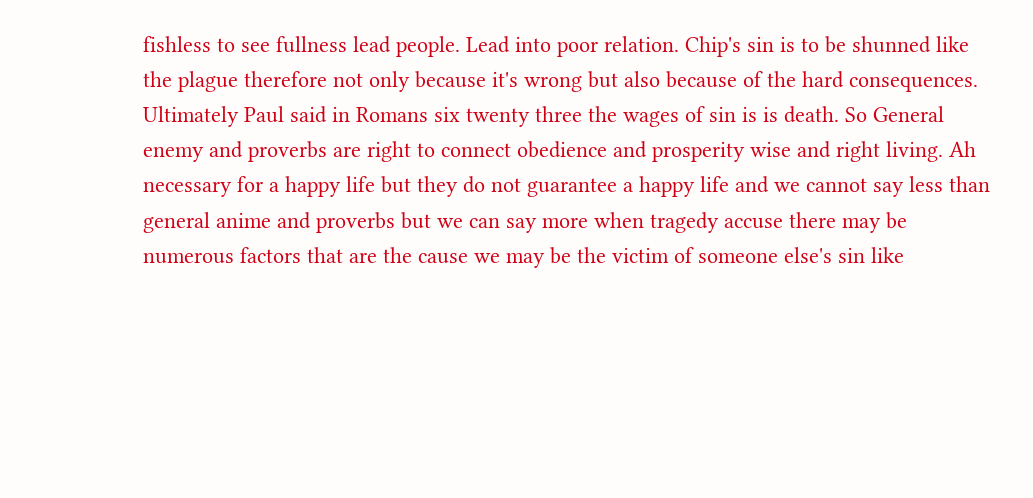fishless to see fullness lead people. Lead into poor relation. Chip's sin is to be shunned like the plague therefore not only because it's wrong but also because of the hard consequences. Ultimately Paul said in Romans six twenty three the wages of sin is is death. So General enemy and proverbs are right to connect obedience and prosperity wise and right living. Ah necessary for a happy life but they do not guarantee a happy life and we cannot say less than general anime and proverbs but we can say more when tragedy accuse there may be numerous factors that are the cause we may be the victim of someone else's sin like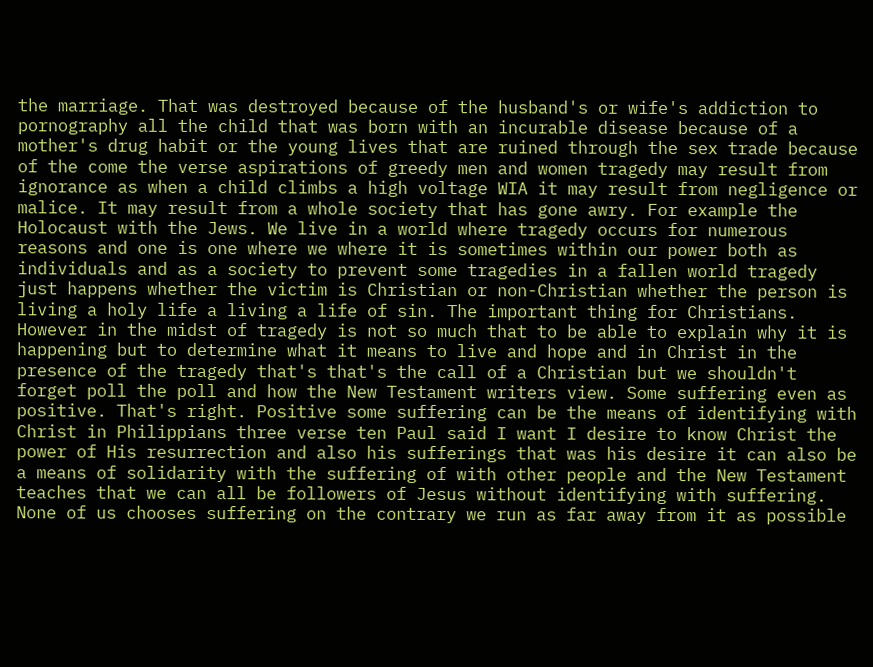the marriage. That was destroyed because of the husband's or wife's addiction to pornography all the child that was born with an incurable disease because of a mother's drug habit or the young lives that are ruined through the sex trade because of the come the verse aspirations of greedy men and women tragedy may result from ignorance as when a child climbs a high voltage WIA it may result from negligence or malice. It may result from a whole society that has gone awry. For example the Holocaust with the Jews. We live in a world where tragedy occurs for numerous reasons and one is one where we where it is sometimes within our power both as individuals and as a society to prevent some tragedies in a fallen world tragedy just happens whether the victim is Christian or non-Christian whether the person is living a holy life a living a life of sin. The important thing for Christians. However in the midst of tragedy is not so much that to be able to explain why it is happening but to determine what it means to live and hope and in Christ in the presence of the tragedy that's that's the call of a Christian but we shouldn't forget poll the poll and how the New Testament writers view. Some suffering even as positive. That's right. Positive some suffering can be the means of identifying with Christ in Philippians three verse ten Paul said I want I desire to know Christ the power of His resurrection and also his sufferings that was his desire it can also be a means of solidarity with the suffering of with other people and the New Testament teaches that we can all be followers of Jesus without identifying with suffering. None of us chooses suffering on the contrary we run as far away from it as possible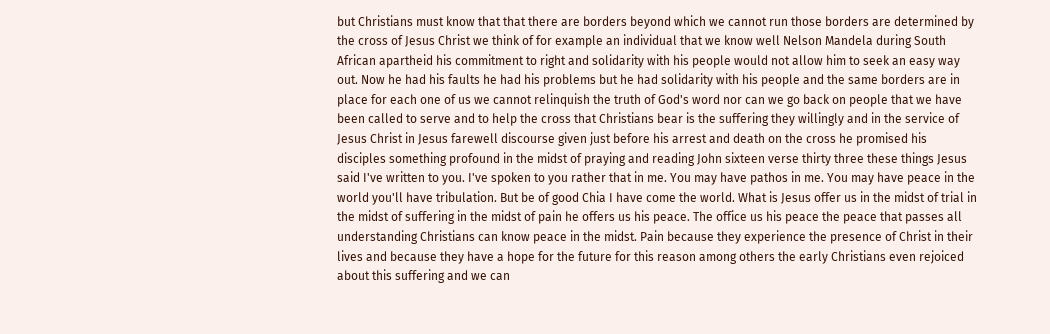but Christians must know that that there are borders beyond which we cannot run those borders are determined by the cross of Jesus Christ we think of for example an individual that we know well Nelson Mandela during South African apartheid his commitment to right and solidarity with his people would not allow him to seek an easy way out. Now he had his faults he had his problems but he had solidarity with his people and the same borders are in place for each one of us we cannot relinquish the truth of God's word nor can we go back on people that we have been called to serve and to help the cross that Christians bear is the suffering they willingly and in the service of Jesus Christ in Jesus farewell discourse given just before his arrest and death on the cross he promised his disciples something profound in the midst of praying and reading John sixteen verse thirty three these things Jesus said I've written to you. I've spoken to you rather that in me. You may have pathos in me. You may have peace in the world you'll have tribulation. But be of good Chia I have come the world. What is Jesus offer us in the midst of trial in the midst of suffering in the midst of pain he offers us his peace. The office us his peace the peace that passes all understanding Christians can know peace in the midst. Pain because they experience the presence of Christ in their lives and because they have a hope for the future for this reason among others the early Christians even rejoiced about this suffering and we can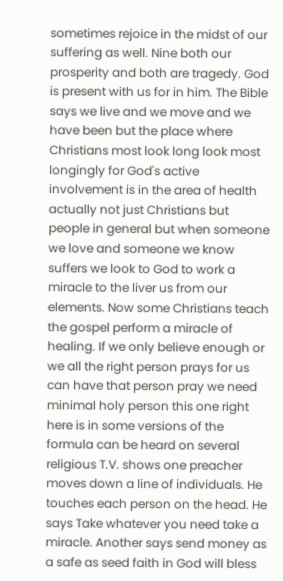sometimes rejoice in the midst of our suffering as well. Nine both our prosperity and both are tragedy. God is present with us for in him. The Bible says we live and we move and we have been but the place where Christians most look long look most longingly for God's active involvement is in the area of health actually not just Christians but people in general but when someone we love and someone we know suffers we look to God to work a miracle to the liver us from our elements. Now some Christians teach the gospel perform a miracle of healing. If we only believe enough or we all the right person prays for us can have that person pray we need minimal holy person this one right here is in some versions of the formula can be heard on several religious T.V. shows one preacher moves down a line of individuals. He touches each person on the head. He says Take whatever you need take a miracle. Another says send money as a safe as seed faith in God will bless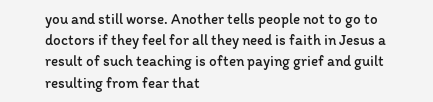you and still worse. Another tells people not to go to doctors if they feel for all they need is faith in Jesus a result of such teaching is often paying grief and guilt resulting from fear that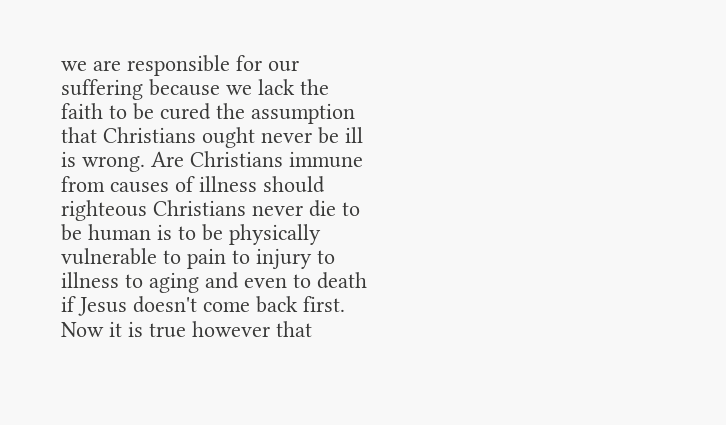we are responsible for our suffering because we lack the faith to be cured the assumption that Christians ought never be ill is wrong. Are Christians immune from causes of illness should righteous Christians never die to be human is to be physically vulnerable to pain to injury to illness to aging and even to death if Jesus doesn't come back first. Now it is true however that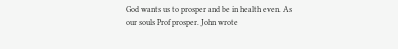God wants us to prosper and be in health even. As our souls Prof prosper. John wrote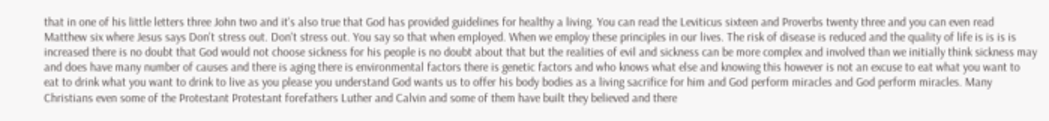that in one of his little letters three John two and it's also true that God has provided guidelines for healthy a living. You can read the Leviticus sixteen and Proverbs twenty three and you can even read Matthew six where Jesus says Don't stress out. Don't stress out. You say so that when employed. When we employ these principles in our lives. The risk of disease is reduced and the quality of life is is is is increased there is no doubt that God would not choose sickness for his people is no doubt about that but the realities of evil and sickness can be more complex and involved than we initially think sickness may and does have many number of causes and there is aging there is environmental factors there is genetic factors and who knows what else and knowing this however is not an excuse to eat what you want to eat to drink what you want to drink to live as you please you understand God wants us to offer his body bodies as a living sacrifice for him and God perform miracles and God perform miracles. Many Christians even some of the Protestant Protestant forefathers Luther and Calvin and some of them have built they believed and there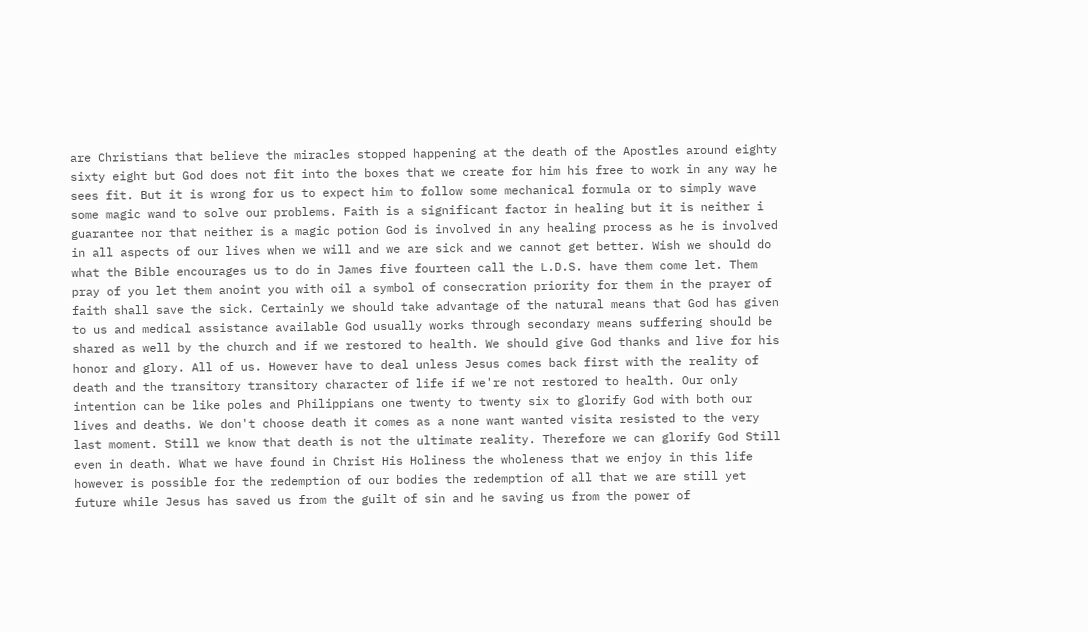are Christians that believe the miracles stopped happening at the death of the Apostles around eighty sixty eight but God does not fit into the boxes that we create for him his free to work in any way he sees fit. But it is wrong for us to expect him to follow some mechanical formula or to simply wave some magic wand to solve our problems. Faith is a significant factor in healing but it is neither i guarantee nor that neither is a magic potion God is involved in any healing process as he is involved in all aspects of our lives when we will and we are sick and we cannot get better. Wish we should do what the Bible encourages us to do in James five fourteen call the L.D.S. have them come let. Them pray of you let them anoint you with oil a symbol of consecration priority for them in the prayer of faith shall save the sick. Certainly we should take advantage of the natural means that God has given to us and medical assistance available God usually works through secondary means suffering should be shared as well by the church and if we restored to health. We should give God thanks and live for his honor and glory. All of us. However have to deal unless Jesus comes back first with the reality of death and the transitory transitory character of life if we're not restored to health. Our only intention can be like poles and Philippians one twenty to twenty six to glorify God with both our lives and deaths. We don't choose death it comes as a none want wanted visita resisted to the very last moment. Still we know that death is not the ultimate reality. Therefore we can glorify God Still even in death. What we have found in Christ His Holiness the wholeness that we enjoy in this life however is possible for the redemption of our bodies the redemption of all that we are still yet future while Jesus has saved us from the guilt of sin and he saving us from the power of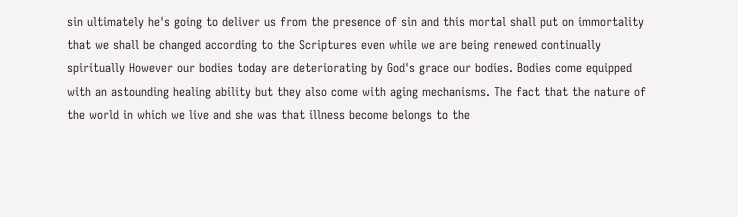sin ultimately he's going to deliver us from the presence of sin and this mortal shall put on immortality that we shall be changed according to the Scriptures even while we are being renewed continually spiritually However our bodies today are deteriorating by God's grace our bodies. Bodies come equipped with an astounding healing ability but they also come with aging mechanisms. The fact that the nature of the world in which we live and she was that illness become belongs to the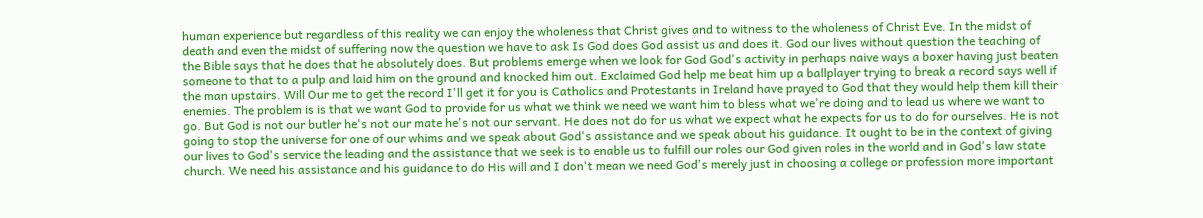human experience but regardless of this reality we can enjoy the wholeness that Christ gives and to witness to the wholeness of Christ Eve. In the midst of death and even the midst of suffering now the question we have to ask Is God does God assist us and does it. God our lives without question the teaching of the Bible says that he does that he absolutely does. But problems emerge when we look for God God's activity in perhaps naive ways a boxer having just beaten someone to that to a pulp and laid him on the ground and knocked him out. Exclaimed God help me beat him up a ballplayer trying to break a record says well if the man upstairs. Will Our me to get the record I'll get it for you is Catholics and Protestants in Ireland have prayed to God that they would help them kill their enemies. The problem is is that we want God to provide for us what we think we need we want him to bless what we're doing and to lead us where we want to go. But God is not our butler he's not our mate he's not our servant. He does not do for us what we expect what he expects for us to do for ourselves. He is not going to stop the universe for one of our whims and we speak about God's assistance and we speak about his guidance. It ought to be in the context of giving our lives to God's service the leading and the assistance that we seek is to enable us to fulfill our roles our God given roles in the world and in God's law state church. We need his assistance and his guidance to do His will and I don't mean we need God's merely just in choosing a college or profession more important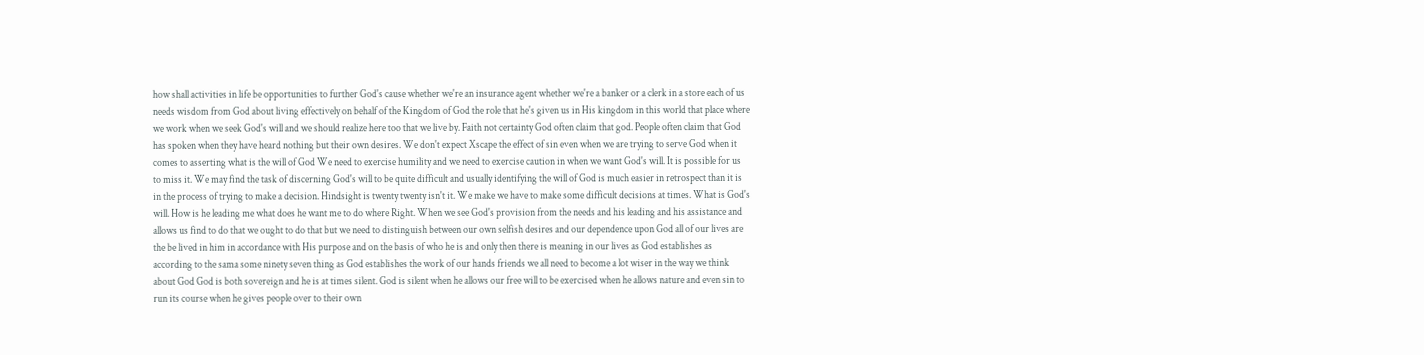how shall activities in life be opportunities to further God's cause whether we're an insurance agent whether we're a banker or a clerk in a store each of us needs wisdom from God about living effectively on behalf of the Kingdom of God the role that he's given us in His kingdom in this world that place where we work when we seek God's will and we should realize here too that we live by. Faith not certainty God often claim that god. People often claim that God has spoken when they have heard nothing but their own desires. We don't expect Xscape the effect of sin even when we are trying to serve God when it comes to asserting what is the will of God We need to exercise humility and we need to exercise caution in when we want God's will. It is possible for us to miss it. We may find the task of discerning God's will to be quite difficult and usually identifying the will of God is much easier in retrospect than it is in the process of trying to make a decision. Hindsight is twenty twenty isn't it. We make we have to make some difficult decisions at times. What is God's will. How is he leading me what does he want me to do where Right. When we see God's provision from the needs and his leading and his assistance and allows us find to do that we ought to do that but we need to distinguish between our own selfish desires and our dependence upon God all of our lives are the be lived in him in accordance with His purpose and on the basis of who he is and only then there is meaning in our lives as God establishes as according to the sama some ninety seven thing as God establishes the work of our hands friends we all need to become a lot wiser in the way we think about God God is both sovereign and he is at times silent. God is silent when he allows our free will to be exercised when he allows nature and even sin to run its course when he gives people over to their own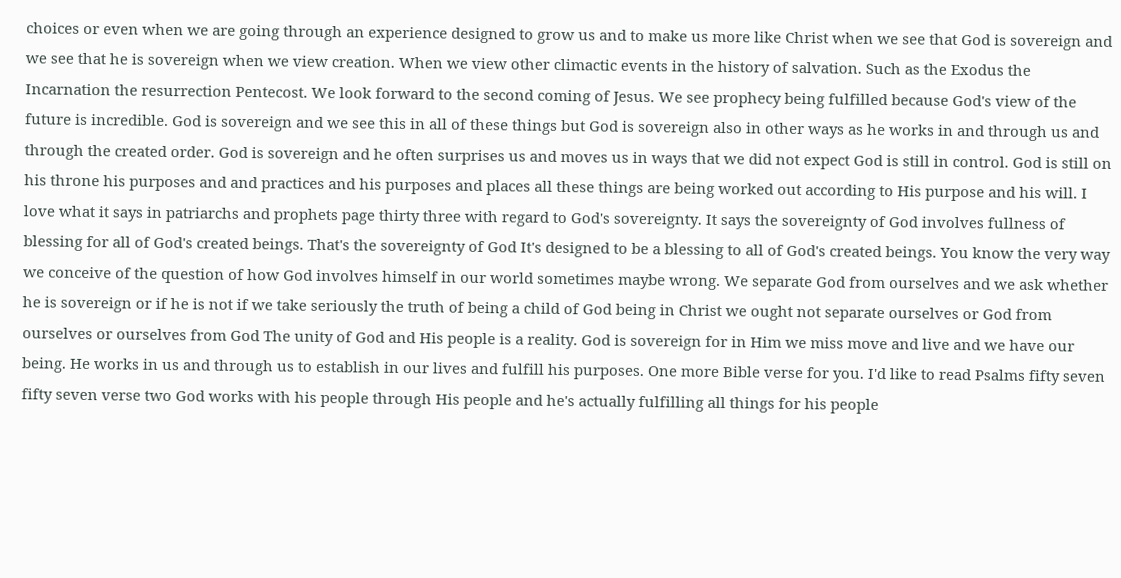choices or even when we are going through an experience designed to grow us and to make us more like Christ when we see that God is sovereign and we see that he is sovereign when we view creation. When we view other climactic events in the history of salvation. Such as the Exodus the Incarnation the resurrection Pentecost. We look forward to the second coming of Jesus. We see prophecy being fulfilled because God's view of the future is incredible. God is sovereign and we see this in all of these things but God is sovereign also in other ways as he works in and through us and through the created order. God is sovereign and he often surprises us and moves us in ways that we did not expect God is still in control. God is still on his throne his purposes and and practices and his purposes and places all these things are being worked out according to His purpose and his will. I love what it says in patriarchs and prophets page thirty three with regard to God's sovereignty. It says the sovereignty of God involves fullness of blessing for all of God's created beings. That's the sovereignty of God It's designed to be a blessing to all of God's created beings. You know the very way we conceive of the question of how God involves himself in our world sometimes maybe wrong. We separate God from ourselves and we ask whether he is sovereign or if he is not if we take seriously the truth of being a child of God being in Christ we ought not separate ourselves or God from ourselves or ourselves from God The unity of God and His people is a reality. God is sovereign for in Him we miss move and live and we have our being. He works in us and through us to establish in our lives and fulfill his purposes. One more Bible verse for you. I'd like to read Psalms fifty seven fifty seven verse two God works with his people through His people and he's actually fulfilling all things for his people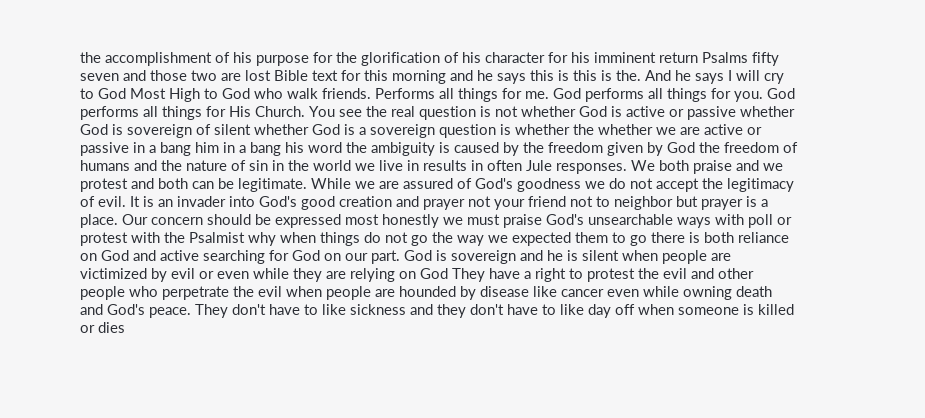the accomplishment of his purpose for the glorification of his character for his imminent return Psalms fifty seven and those two are lost Bible text for this morning and he says this is this is the. And he says I will cry to God Most High to God who walk friends. Performs all things for me. God performs all things for you. God performs all things for His Church. You see the real question is not whether God is active or passive whether God is sovereign of silent whether God is a sovereign question is whether the whether we are active or passive in a bang him in a bang his word the ambiguity is caused by the freedom given by God the freedom of humans and the nature of sin in the world we live in results in often Jule responses. We both praise and we protest and both can be legitimate. While we are assured of God's goodness we do not accept the legitimacy of evil. It is an invader into God's good creation and prayer not your friend not to neighbor but prayer is a place. Our concern should be expressed most honestly we must praise God's unsearchable ways with poll or protest with the Psalmist why when things do not go the way we expected them to go there is both reliance on God and active searching for God on our part. God is sovereign and he is silent when people are victimized by evil or even while they are relying on God They have a right to protest the evil and other people who perpetrate the evil when people are hounded by disease like cancer even while owning death and God's peace. They don't have to like sickness and they don't have to like day off when someone is killed or dies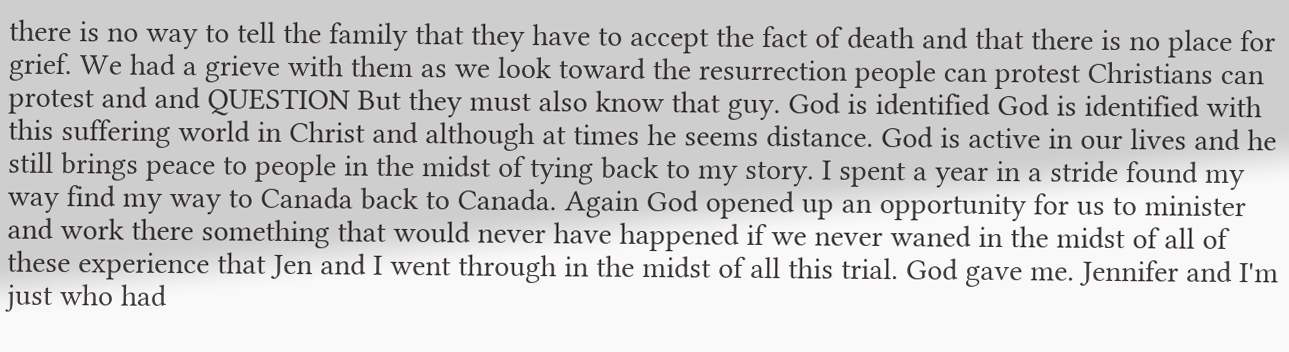there is no way to tell the family that they have to accept the fact of death and that there is no place for grief. We had a grieve with them as we look toward the resurrection people can protest Christians can protest and and QUESTION But they must also know that guy. God is identified God is identified with this suffering world in Christ and although at times he seems distance. God is active in our lives and he still brings peace to people in the midst of tying back to my story. I spent a year in a stride found my way find my way to Canada back to Canada. Again God opened up an opportunity for us to minister and work there something that would never have happened if we never waned in the midst of all of these experience that Jen and I went through in the midst of all this trial. God gave me. Jennifer and I'm just who had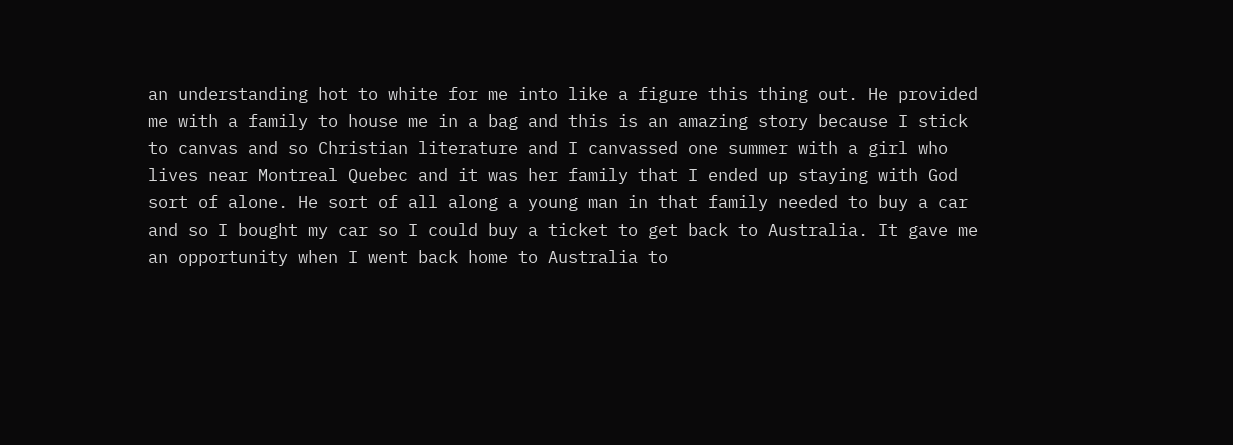an understanding hot to white for me into like a figure this thing out. He provided me with a family to house me in a bag and this is an amazing story because I stick to canvas and so Christian literature and I canvassed one summer with a girl who lives near Montreal Quebec and it was her family that I ended up staying with God sort of alone. He sort of all along a young man in that family needed to buy a car and so I bought my car so I could buy a ticket to get back to Australia. It gave me an opportunity when I went back home to Australia to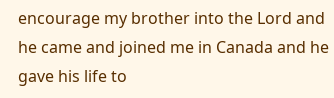encourage my brother into the Lord and he came and joined me in Canada and he gave his life to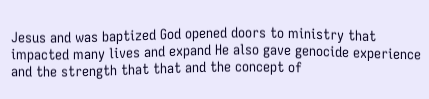Jesus and was baptized God opened doors to ministry that impacted many lives and expand He also gave genocide experience and the strength that that and the concept of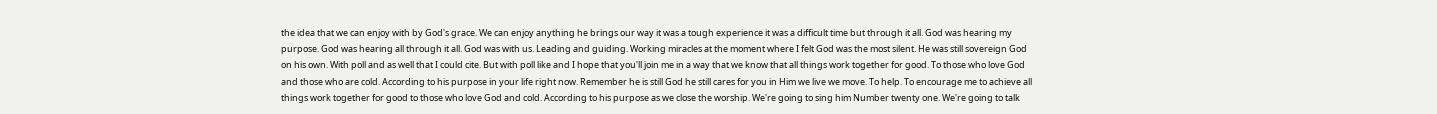the idea that we can enjoy with by God's grace. We can enjoy anything he brings our way it was a tough experience it was a difficult time but through it all. God was hearing my purpose. God was hearing all through it all. God was with us. Leading and guiding. Working miracles at the moment where I felt God was the most silent. He was still sovereign God on his own. With poll and as well that I could cite. But with poll like and I hope that you'll join me in a way that we know that all things work together for good. To those who love God and those who are cold. According to his purpose in your life right now. Remember he is still God he still cares for you in Him we live we move. To help. To encourage me to achieve all things work together for good to those who love God and cold. According to his purpose as we close the worship. We're going to sing him Number twenty one. We're going to talk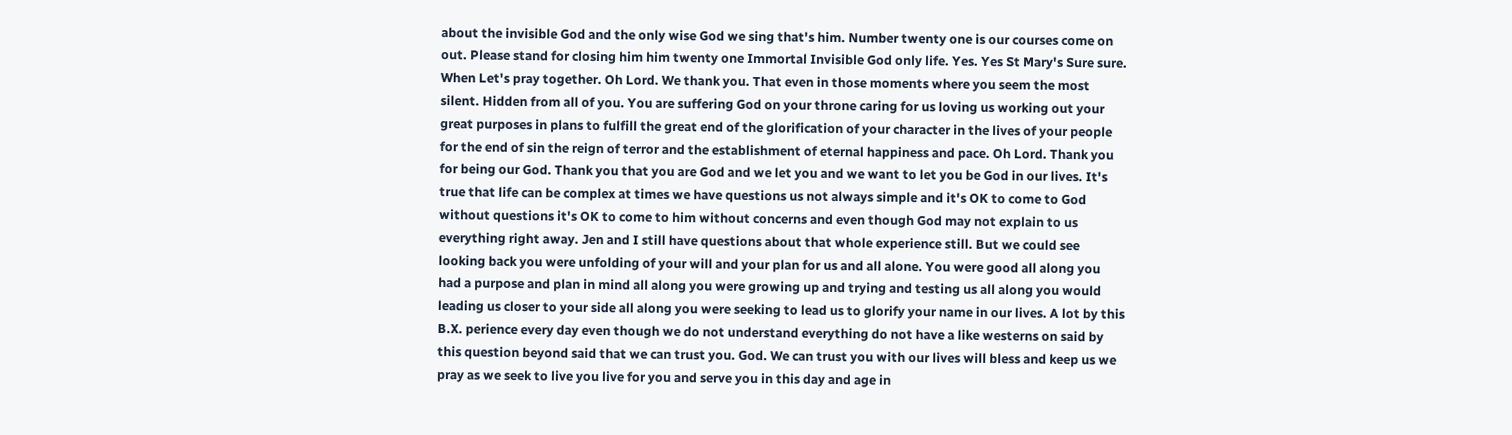about the invisible God and the only wise God we sing that's him. Number twenty one is our courses come on out. Please stand for closing him him twenty one Immortal Invisible God only life. Yes. Yes St Mary's Sure sure. When Let's pray together. Oh Lord. We thank you. That even in those moments where you seem the most silent. Hidden from all of you. You are suffering God on your throne caring for us loving us working out your great purposes in plans to fulfill the great end of the glorification of your character in the lives of your people for the end of sin the reign of terror and the establishment of eternal happiness and pace. Oh Lord. Thank you for being our God. Thank you that you are God and we let you and we want to let you be God in our lives. It's true that life can be complex at times we have questions us not always simple and it's OK to come to God without questions it's OK to come to him without concerns and even though God may not explain to us everything right away. Jen and I still have questions about that whole experience still. But we could see looking back you were unfolding of your will and your plan for us and all alone. You were good all along you had a purpose and plan in mind all along you were growing up and trying and testing us all along you would leading us closer to your side all along you were seeking to lead us to glorify your name in our lives. A lot by this B.X. perience every day even though we do not understand everything do not have a like westerns on said by this question beyond said that we can trust you. God. We can trust you with our lives will bless and keep us we pray as we seek to live you live for you and serve you in this day and age in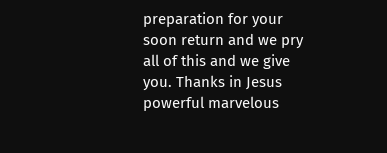preparation for your soon return and we pry all of this and we give you. Thanks in Jesus powerful marvelous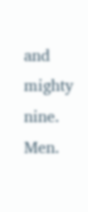and mighty nine. Men.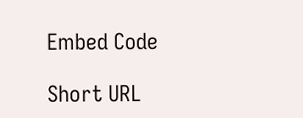Embed Code

Short URL